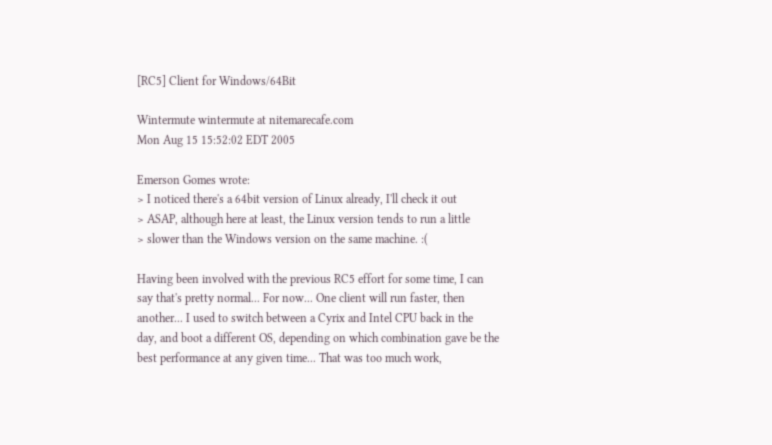[RC5] Client for Windows/64Bit

Wintermute wintermute at nitemarecafe.com
Mon Aug 15 15:52:02 EDT 2005

Emerson Gomes wrote:
> I noticed there's a 64bit version of Linux already, I'll check it out
> ASAP, although here at least, the Linux version tends to run a little
> slower than the Windows version on the same machine. :(

Having been involved with the previous RC5 effort for some time, I can
say that's pretty normal... For now... One client will run faster, then
another... I used to switch between a Cyrix and Intel CPU back in the
day, and boot a different OS, depending on which combination gave be the
best performance at any given time... That was too much work,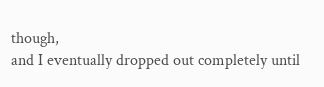though,
and I eventually dropped out completely until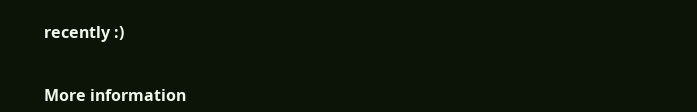recently :)


More information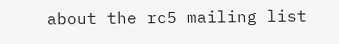about the rc5 mailing list